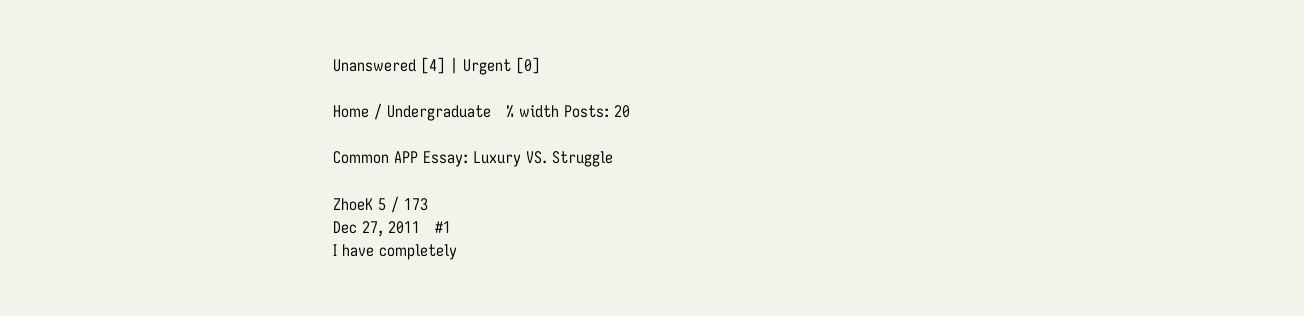Unanswered [4] | Urgent [0]

Home / Undergraduate   % width Posts: 20

Common APP Essay: Luxury VS. Struggle

ZhoeK 5 / 173
Dec 27, 2011   #1
I have completely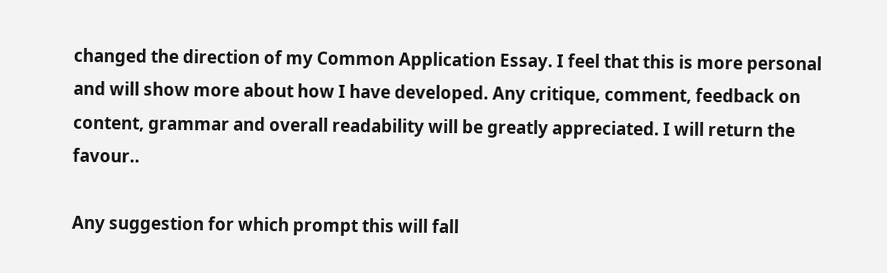changed the direction of my Common Application Essay. I feel that this is more personal and will show more about how I have developed. Any critique, comment, feedback on content, grammar and overall readability will be greatly appreciated. I will return the favour..

Any suggestion for which prompt this will fall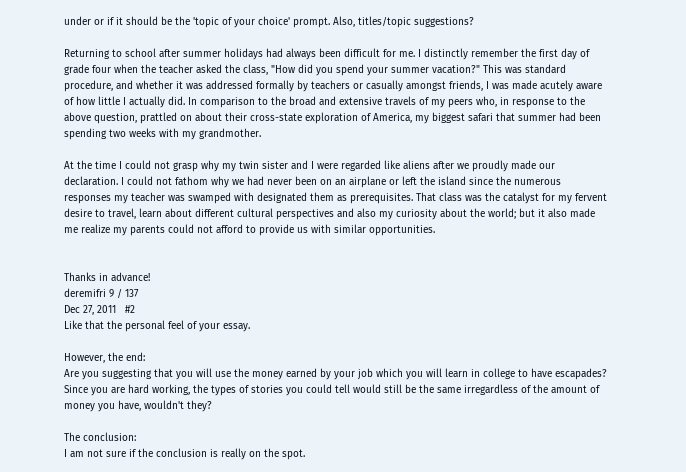under or if it should be the 'topic of your choice' prompt. Also, titles/topic suggestions?

Returning to school after summer holidays had always been difficult for me. I distinctly remember the first day of grade four when the teacher asked the class, "How did you spend your summer vacation?" This was standard procedure, and whether it was addressed formally by teachers or casually amongst friends, I was made acutely aware of how little I actually did. In comparison to the broad and extensive travels of my peers who, in response to the above question, prattled on about their cross-state exploration of America, my biggest safari that summer had been spending two weeks with my grandmother.

At the time I could not grasp why my twin sister and I were regarded like aliens after we proudly made our declaration. I could not fathom why we had never been on an airplane or left the island since the numerous responses my teacher was swamped with designated them as prerequisites. That class was the catalyst for my fervent desire to travel, learn about different cultural perspectives and also my curiosity about the world; but it also made me realize my parents could not afford to provide us with similar opportunities.


Thanks in advance!
deremifri 9 / 137
Dec 27, 2011   #2
Like that the personal feel of your essay.

However, the end:
Are you suggesting that you will use the money earned by your job which you will learn in college to have escapades?
Since you are hard working, the types of stories you could tell would still be the same irregardless of the amount of money you have, wouldn't they?

The conclusion:
I am not sure if the conclusion is really on the spot.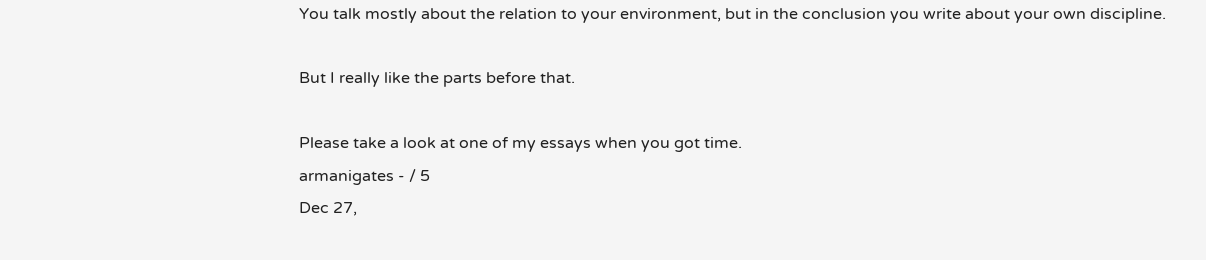You talk mostly about the relation to your environment, but in the conclusion you write about your own discipline.

But I really like the parts before that.

Please take a look at one of my essays when you got time.
armanigates - / 5
Dec 27,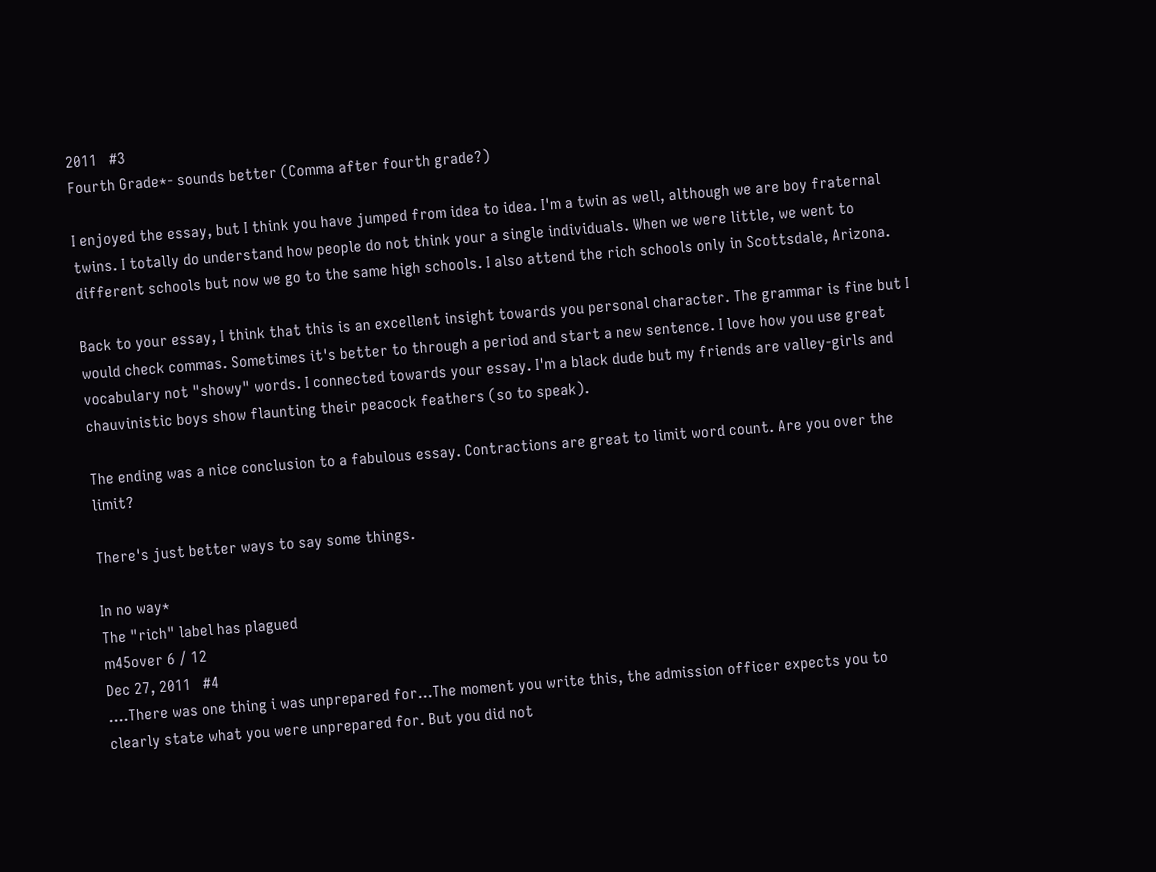2011   #3
Fourth Grade*- sounds better (Comma after fourth grade?)

I enjoyed the essay, but I think you have jumped from idea to idea. I'm a twin as well, although we are boy fraternal twins. I totally do understand how people do not think your a single individuals. When we were little, we went to different schools but now we go to the same high schools. I also attend the rich schools only in Scottsdale, Arizona.

Back to your essay, I think that this is an excellent insight towards you personal character. The grammar is fine but I would check commas. Sometimes it's better to through a period and start a new sentence. I love how you use great vocabulary not "showy" words. I connected towards your essay. I'm a black dude but my friends are valley-girls and chauvinistic boys show flaunting their peacock feathers (so to speak).

The ending was a nice conclusion to a fabulous essay. Contractions are great to limit word count. Are you over the limit?

There's just better ways to say some things.

In no way*
The "rich" label has plagued
m45over 6 / 12
Dec 27, 2011   #4
....There was one thing i was unprepared for...The moment you write this, the admission officer expects you to clearly state what you were unprepared for. But you did not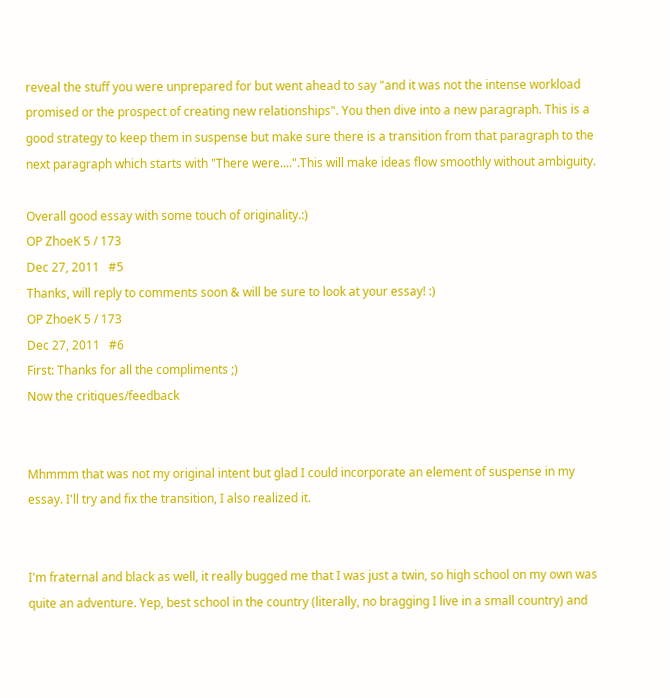reveal the stuff you were unprepared for but went ahead to say "and it was not the intense workload promised or the prospect of creating new relationships". You then dive into a new paragraph. This is a good strategy to keep them in suspense but make sure there is a transition from that paragraph to the next paragraph which starts with "There were....".This will make ideas flow smoothly without ambiguity.

Overall good essay with some touch of originality.:)
OP ZhoeK 5 / 173
Dec 27, 2011   #5
Thanks, will reply to comments soon & will be sure to look at your essay! :)
OP ZhoeK 5 / 173
Dec 27, 2011   #6
First: Thanks for all the compliments ;)
Now the critiques/feedback


Mhmmm that was not my original intent but glad I could incorporate an element of suspense in my essay. I'll try and fix the transition, I also realized it.


I'm fraternal and black as well, it really bugged me that I was just a twin, so high school on my own was quite an adventure. Yep, best school in the country (literally, no bragging I live in a small country) and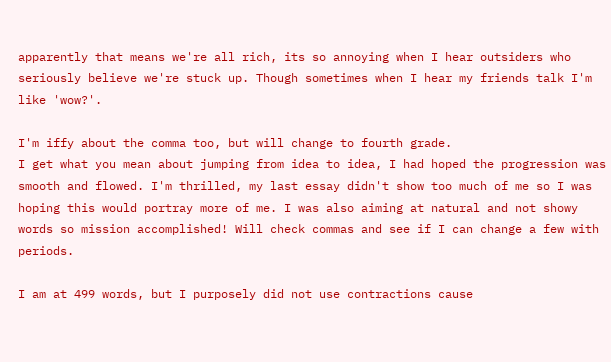apparently that means we're all rich, its so annoying when I hear outsiders who seriously believe we're stuck up. Though sometimes when I hear my friends talk I'm like 'wow?'.

I'm iffy about the comma too, but will change to fourth grade.
I get what you mean about jumping from idea to idea, I had hoped the progression was smooth and flowed. I'm thrilled, my last essay didn't show too much of me so I was hoping this would portray more of me. I was also aiming at natural and not showy words so mission accomplished! Will check commas and see if I can change a few with periods.

I am at 499 words, but I purposely did not use contractions cause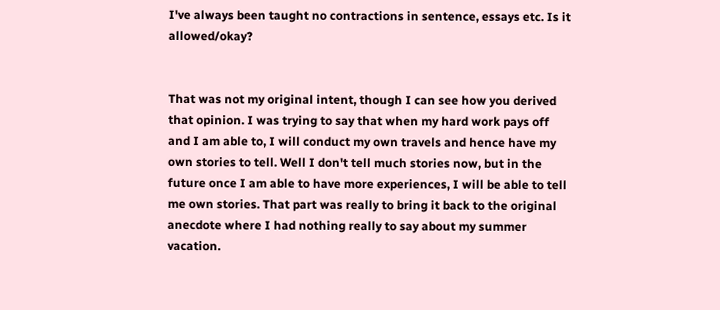I've always been taught no contractions in sentence, essays etc. Is it allowed/okay?


That was not my original intent, though I can see how you derived that opinion. I was trying to say that when my hard work pays off and I am able to, I will conduct my own travels and hence have my own stories to tell. Well I don't tell much stories now, but in the future once I am able to have more experiences, I will be able to tell me own stories. That part was really to bring it back to the original anecdote where I had nothing really to say about my summer vacation.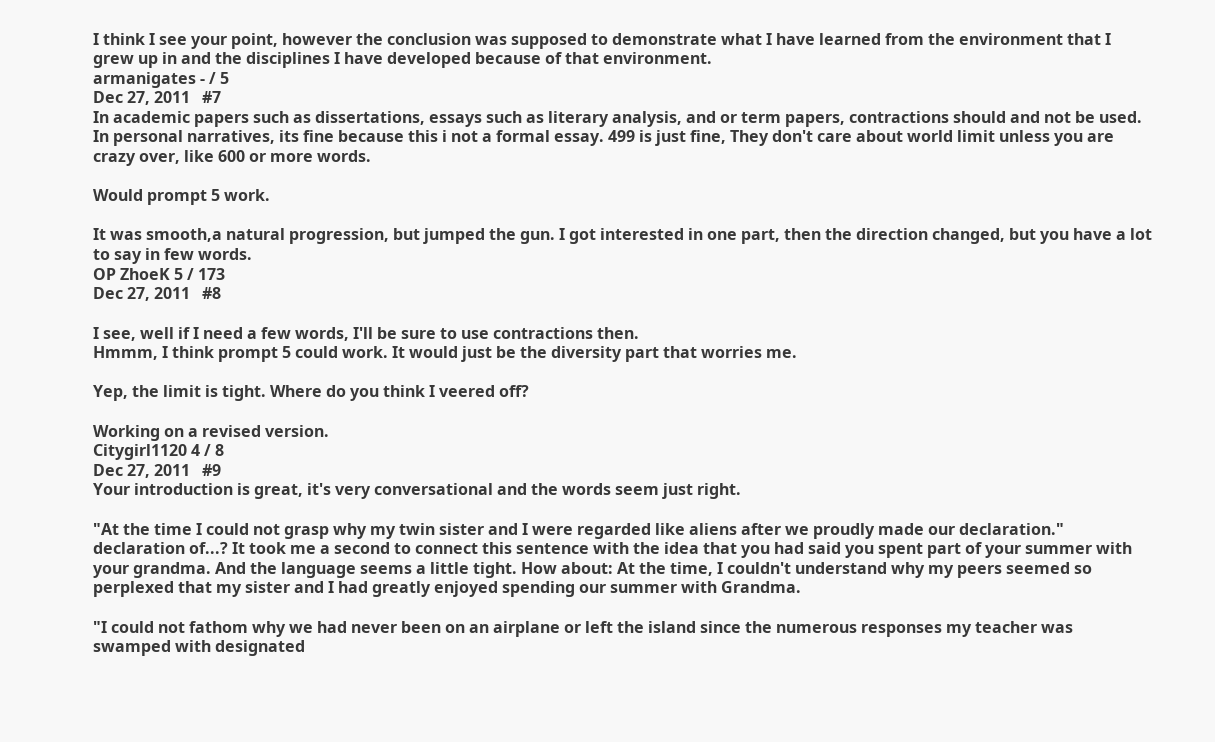I think I see your point, however the conclusion was supposed to demonstrate what I have learned from the environment that I grew up in and the disciplines I have developed because of that environment.
armanigates - / 5
Dec 27, 2011   #7
In academic papers such as dissertations, essays such as literary analysis, and or term papers, contractions should and not be used. In personal narratives, its fine because this i not a formal essay. 499 is just fine, They don't care about world limit unless you are crazy over, like 600 or more words.

Would prompt 5 work.

It was smooth,a natural progression, but jumped the gun. I got interested in one part, then the direction changed, but you have a lot to say in few words.
OP ZhoeK 5 / 173
Dec 27, 2011   #8

I see, well if I need a few words, I'll be sure to use contractions then.
Hmmm, I think prompt 5 could work. It would just be the diversity part that worries me.

Yep, the limit is tight. Where do you think I veered off?

Working on a revised version.
Citygirl1120 4 / 8
Dec 27, 2011   #9
Your introduction is great, it's very conversational and the words seem just right.

"At the time I could not grasp why my twin sister and I were regarded like aliens after we proudly made our declaration." declaration of...? It took me a second to connect this sentence with the idea that you had said you spent part of your summer with your grandma. And the language seems a little tight. How about: At the time, I couldn't understand why my peers seemed so perplexed that my sister and I had greatly enjoyed spending our summer with Grandma.

"I could not fathom why we had never been on an airplane or left the island since the numerous responses my teacher was swamped with designated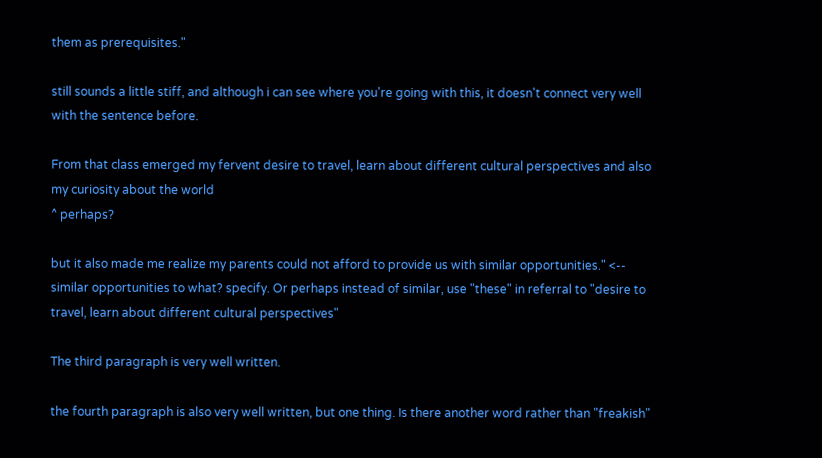them as prerequisites."

still sounds a little stiff, and although i can see where you're going with this, it doesn't connect very well with the sentence before.

From that class emerged my fervent desire to travel, learn about different cultural perspectives and also my curiosity about the world
^ perhaps?

but it also made me realize my parents could not afford to provide us with similar opportunities." <-- similar opportunities to what? specify. Or perhaps instead of similar, use "these" in referral to "desire to travel, learn about different cultural perspectives"

The third paragraph is very well written.

the fourth paragraph is also very well written, but one thing. Is there another word rather than "freakish"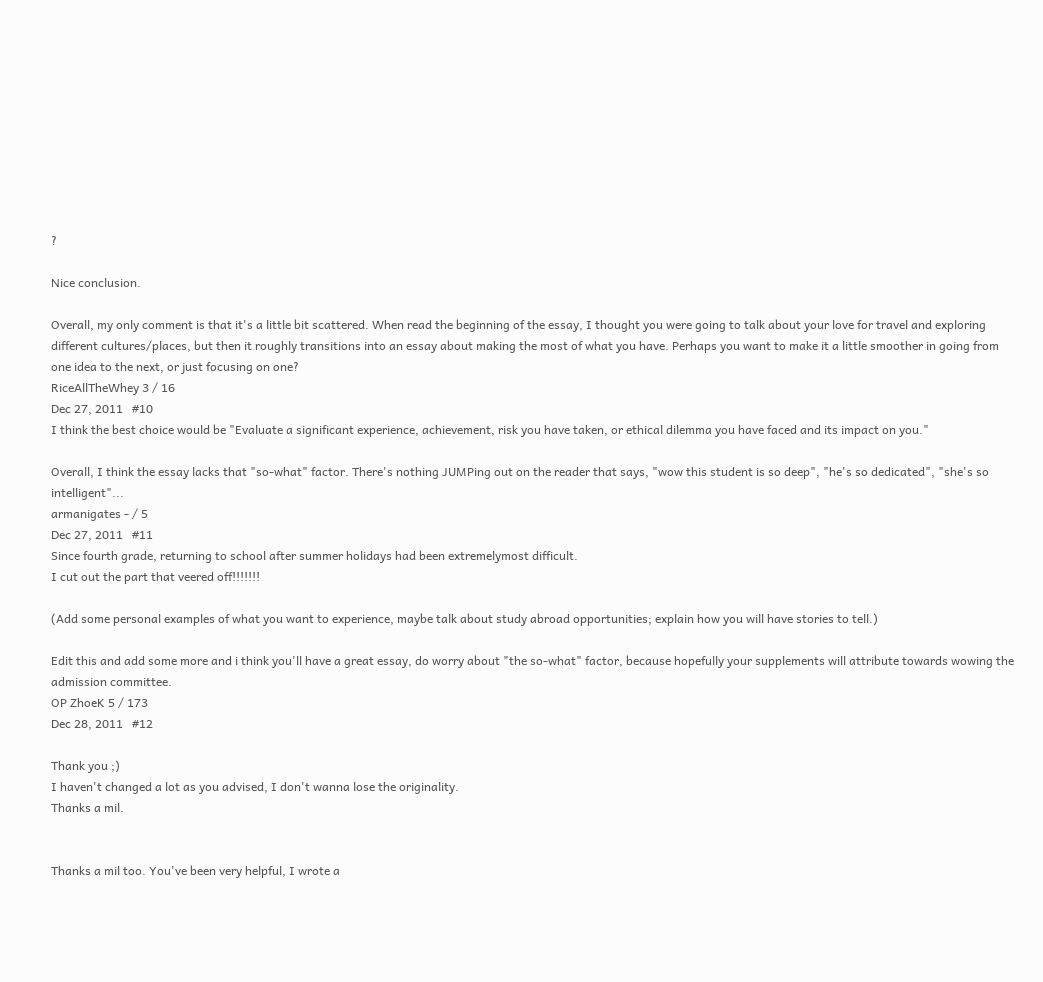?

Nice conclusion.

Overall, my only comment is that it's a little bit scattered. When read the beginning of the essay, I thought you were going to talk about your love for travel and exploring different cultures/places, but then it roughly transitions into an essay about making the most of what you have. Perhaps you want to make it a little smoother in going from one idea to the next, or just focusing on one?
RiceAllTheWhey 3 / 16
Dec 27, 2011   #10
I think the best choice would be "Evaluate a significant experience, achievement, risk you have taken, or ethical dilemma you have faced and its impact on you."

Overall, I think the essay lacks that "so-what" factor. There's nothing JUMPing out on the reader that says, "wow this student is so deep", "he's so dedicated", "she's so intelligent"...
armanigates - / 5
Dec 27, 2011   #11
Since fourth grade, returning to school after summer holidays had been extremelymost difficult.
I cut out the part that veered off!!!!!!!

(Add some personal examples of what you want to experience, maybe talk about study abroad opportunities; explain how you will have stories to tell.)

Edit this and add some more and i think you'll have a great essay, do worry about "the so-what" factor, because hopefully your supplements will attribute towards wowing the admission committee.
OP ZhoeK 5 / 173
Dec 28, 2011   #12

Thank you ;)
I haven't changed a lot as you advised, I don't wanna lose the originality.
Thanks a mil.


Thanks a mil too. You've been very helpful, I wrote a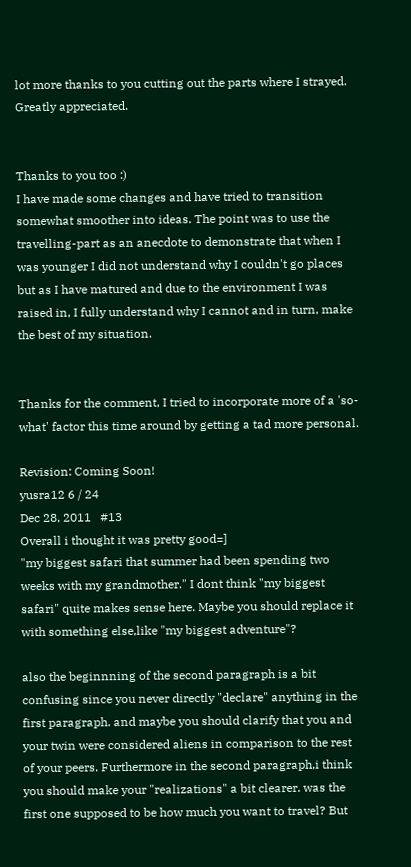lot more thanks to you cutting out the parts where I strayed. Greatly appreciated.


Thanks to you too :)
I have made some changes and have tried to transition somewhat smoother into ideas. The point was to use the travelling-part as an anecdote to demonstrate that when I was younger I did not understand why I couldn't go places but as I have matured and due to the environment I was raised in, I fully understand why I cannot and in turn, make the best of my situation.


Thanks for the comment, I tried to incorporate more of a 'so-what' factor this time around by getting a tad more personal.

Revision: Coming Soon!
yusra12 6 / 24
Dec 28, 2011   #13
Overall i thought it was pretty good=]
"my biggest safari that summer had been spending two weeks with my grandmother." I dont think "my biggest safari" quite makes sense here. Maybe you should replace it with something else,like "my biggest adventure"?

also the beginnning of the second paragraph is a bit confusing since you never directly "declare" anything in the first paragraph. and maybe you should clarify that you and your twin were considered aliens in comparison to the rest of your peers. Furthermore in the second paragraph,i think you should make your "realizations" a bit clearer. was the first one supposed to be how much you want to travel? But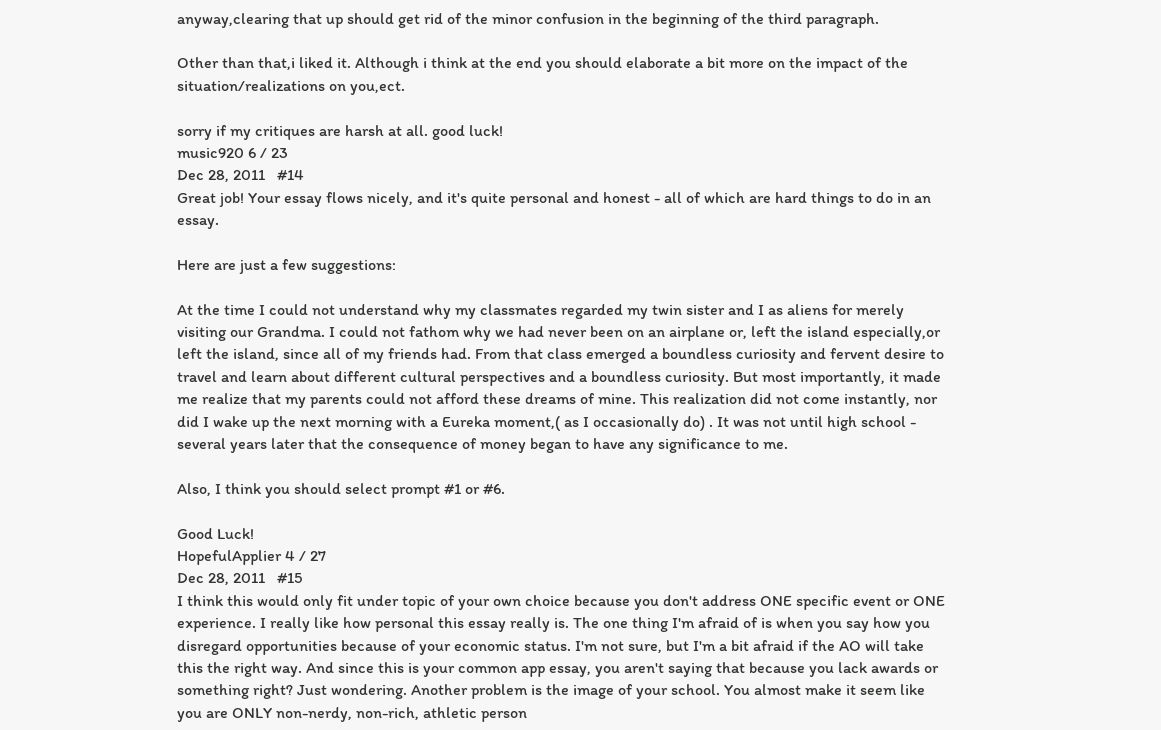anyway,clearing that up should get rid of the minor confusion in the beginning of the third paragraph.

Other than that,i liked it. Although i think at the end you should elaborate a bit more on the impact of the situation/realizations on you,ect.

sorry if my critiques are harsh at all. good luck!
music920 6 / 23
Dec 28, 2011   #14
Great job! Your essay flows nicely, and it's quite personal and honest - all of which are hard things to do in an essay.

Here are just a few suggestions:

At the time I could not understand why my classmates regarded my twin sister and I as aliens for merely visiting our Grandma. I could not fathom why we had never been on an airplane or, left the island especially,or left the island, since all of my friends had. From that class emerged a boundless curiosity and fervent desire to travel and learn about different cultural perspectives and a boundless curiosity. But most importantly, it made me realize that my parents could not afford these dreams of mine. This realization did not come instantly, nor did I wake up the next morning with a Eureka moment,( as I occasionally do) . It was not until high school - several years later that the consequence of money began to have any significance to me.

Also, I think you should select prompt #1 or #6.

Good Luck!
HopefulApplier 4 / 27
Dec 28, 2011   #15
I think this would only fit under topic of your own choice because you don't address ONE specific event or ONE experience. I really like how personal this essay really is. The one thing I'm afraid of is when you say how you disregard opportunities because of your economic status. I'm not sure, but I'm a bit afraid if the AO will take this the right way. And since this is your common app essay, you aren't saying that because you lack awards or something right? Just wondering. Another problem is the image of your school. You almost make it seem like you are ONLY non-nerdy, non-rich, athletic person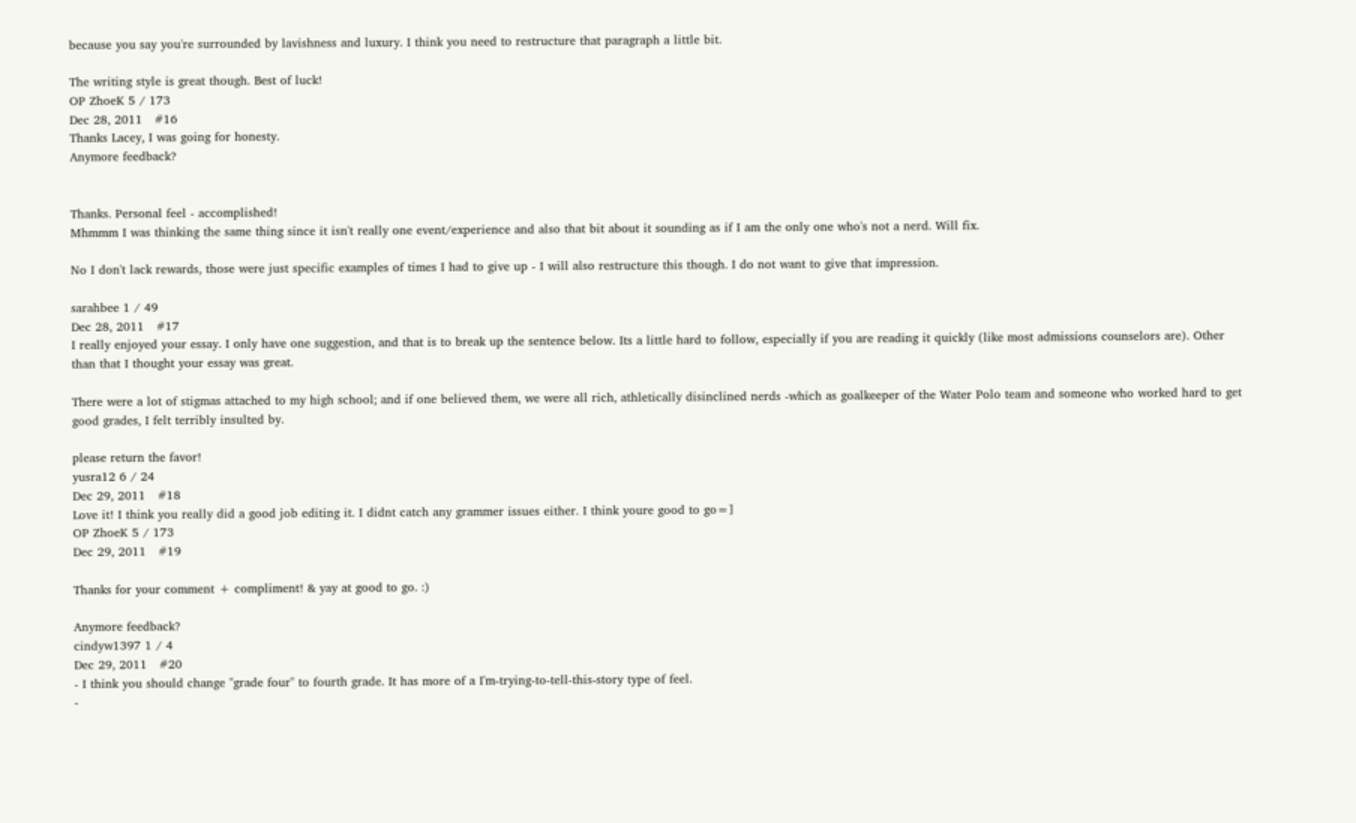because you say you're surrounded by lavishness and luxury. I think you need to restructure that paragraph a little bit.

The writing style is great though. Best of luck!
OP ZhoeK 5 / 173
Dec 28, 2011   #16
Thanks Lacey, I was going for honesty.
Anymore feedback?


Thanks. Personal feel - accomplished!
Mhmmm I was thinking the same thing since it isn't really one event/experience and also that bit about it sounding as if I am the only one who's not a nerd. Will fix.

No I don't lack rewards, those were just specific examples of times I had to give up - I will also restructure this though. I do not want to give that impression.

sarahbee 1 / 49
Dec 28, 2011   #17
I really enjoyed your essay. I only have one suggestion, and that is to break up the sentence below. Its a little hard to follow, especially if you are reading it quickly (like most admissions counselors are). Other than that I thought your essay was great.

There were a lot of stigmas attached to my high school; and if one believed them, we were all rich, athletically disinclined nerds -which as goalkeeper of the Water Polo team and someone who worked hard to get good grades, I felt terribly insulted by.

please return the favor!
yusra12 6 / 24
Dec 29, 2011   #18
Love it! I think you really did a good job editing it. I didnt catch any grammer issues either. I think youre good to go=]
OP ZhoeK 5 / 173
Dec 29, 2011   #19

Thanks for your comment + compliment! & yay at good to go. :)

Anymore feedback?
cindyw1397 1 / 4
Dec 29, 2011   #20
- I think you should change "grade four" to fourth grade. It has more of a I'm-trying-to-tell-this-story type of feel.
-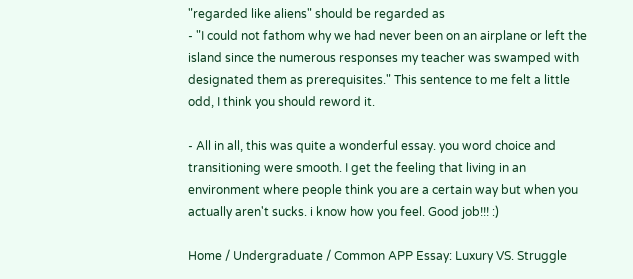"regarded like aliens" should be regarded as
- "I could not fathom why we had never been on an airplane or left the island since the numerous responses my teacher was swamped with designated them as prerequisites." This sentence to me felt a little odd, I think you should reword it.

- All in all, this was quite a wonderful essay. you word choice and transitioning were smooth. I get the feeling that living in an environment where people think you are a certain way but when you actually aren't sucks. i know how you feel. Good job!!! :)

Home / Undergraduate / Common APP Essay: Luxury VS. Struggle